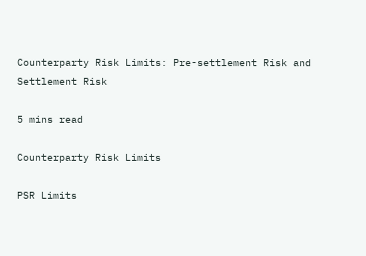Counterparty Risk Limits: Pre-settlement Risk and Settlement Risk

5 mins read

Counterparty Risk Limits

PSR Limits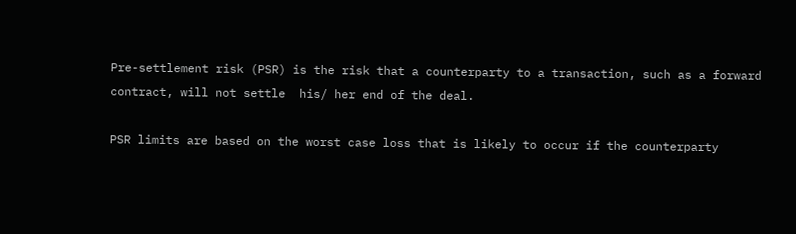Pre-settlement risk (PSR) is the risk that a counterparty to a transaction, such as a forward contract, will not settle  his/ her end of the deal.

PSR limits are based on the worst case loss that is likely to occur if the counterparty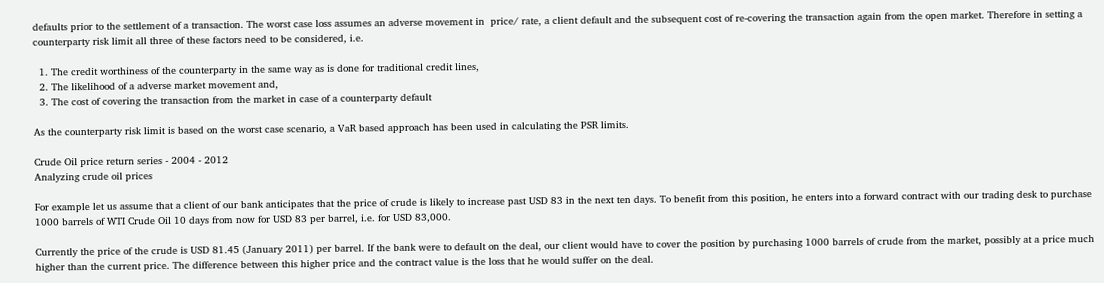defaults prior to the settlement of a transaction. The worst case loss assumes an adverse movement in  price/ rate, a client default and the subsequent cost of re-covering the transaction again from the open market. Therefore in setting a counterparty risk limit all three of these factors need to be considered, i.e.

  1. The credit worthiness of the counterparty in the same way as is done for traditional credit lines,
  2. The likelihood of a adverse market movement and,
  3. The cost of covering the transaction from the market in case of a counterparty default

As the counterparty risk limit is based on the worst case scenario, a VaR based approach has been used in calculating the PSR limits.

Crude Oil price return series - 2004 - 2012
Analyzing crude oil prices

For example let us assume that a client of our bank anticipates that the price of crude is likely to increase past USD 83 in the next ten days. To benefit from this position, he enters into a forward contract with our trading desk to purchase 1000 barrels of WTI Crude Oil 10 days from now for USD 83 per barrel, i.e. for USD 83,000.

Currently the price of the crude is USD 81.45 (January 2011) per barrel. If the bank were to default on the deal, our client would have to cover the position by purchasing 1000 barrels of crude from the market, possibly at a price much higher than the current price. The difference between this higher price and the contract value is the loss that he would suffer on the deal.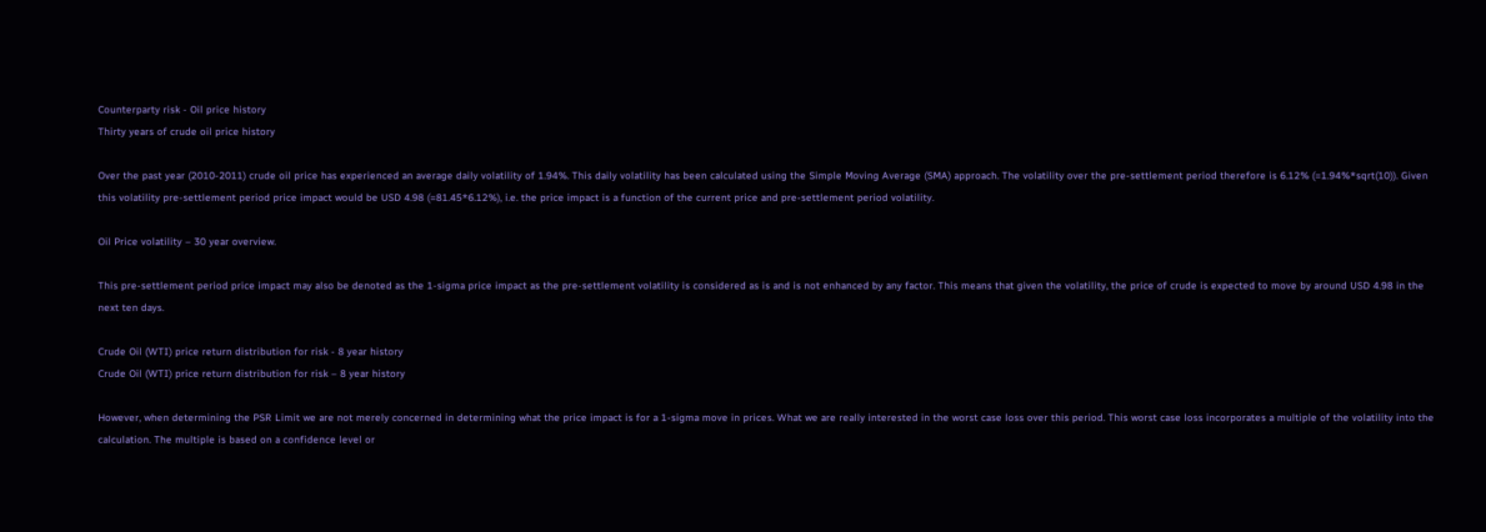Counterparty risk - Oil price history
Thirty years of crude oil price history

Over the past year (2010-2011) crude oil price has experienced an average daily volatility of 1.94%. This daily volatility has been calculated using the Simple Moving Average (SMA) approach. The volatility over the pre-settlement period therefore is 6.12% (=1.94%*sqrt(10)). Given this volatility pre-settlement period price impact would be USD 4.98 (=81.45*6.12%), i.e. the price impact is a function of the current price and pre-settlement period volatility.

Oil Price volatility – 30 year overview.

This pre-settlement period price impact may also be denoted as the 1-sigma price impact as the pre-settlement volatility is considered as is and is not enhanced by any factor. This means that given the volatility, the price of crude is expected to move by around USD 4.98 in the next ten days.

Crude Oil (WTI) price return distribution for risk - 8 year history
Crude Oil (WTI) price return distribution for risk – 8 year history

However, when determining the PSR Limit we are not merely concerned in determining what the price impact is for a 1-sigma move in prices. What we are really interested in the worst case loss over this period. This worst case loss incorporates a multiple of the volatility into the calculation. The multiple is based on a confidence level or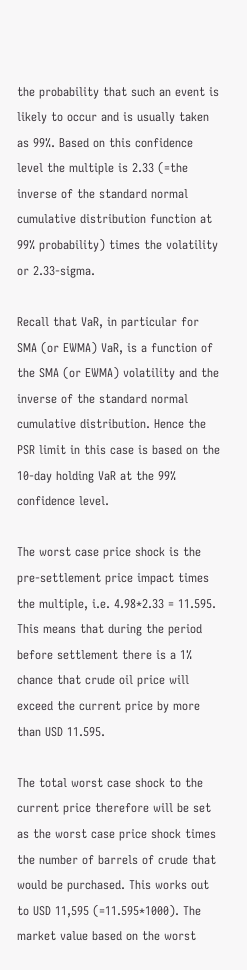the probability that such an event is likely to occur and is usually taken as 99%. Based on this confidence level the multiple is 2.33 (=the inverse of the standard normal cumulative distribution function at 99% probability) times the volatility or 2.33-sigma.

Recall that VaR, in particular for SMA (or EWMA) VaR, is a function of the SMA (or EWMA) volatility and the inverse of the standard normal cumulative distribution. Hence the PSR limit in this case is based on the 10-day holding VaR at the 99% confidence level.

The worst case price shock is the pre-settlement price impact times the multiple, i.e. 4.98*2.33 = 11.595. This means that during the period before settlement there is a 1% chance that crude oil price will exceed the current price by more than USD 11.595.

The total worst case shock to the current price therefore will be set as the worst case price shock times the number of barrels of crude that would be purchased. This works out to USD 11,595 (=11.595*1000). The market value based on the worst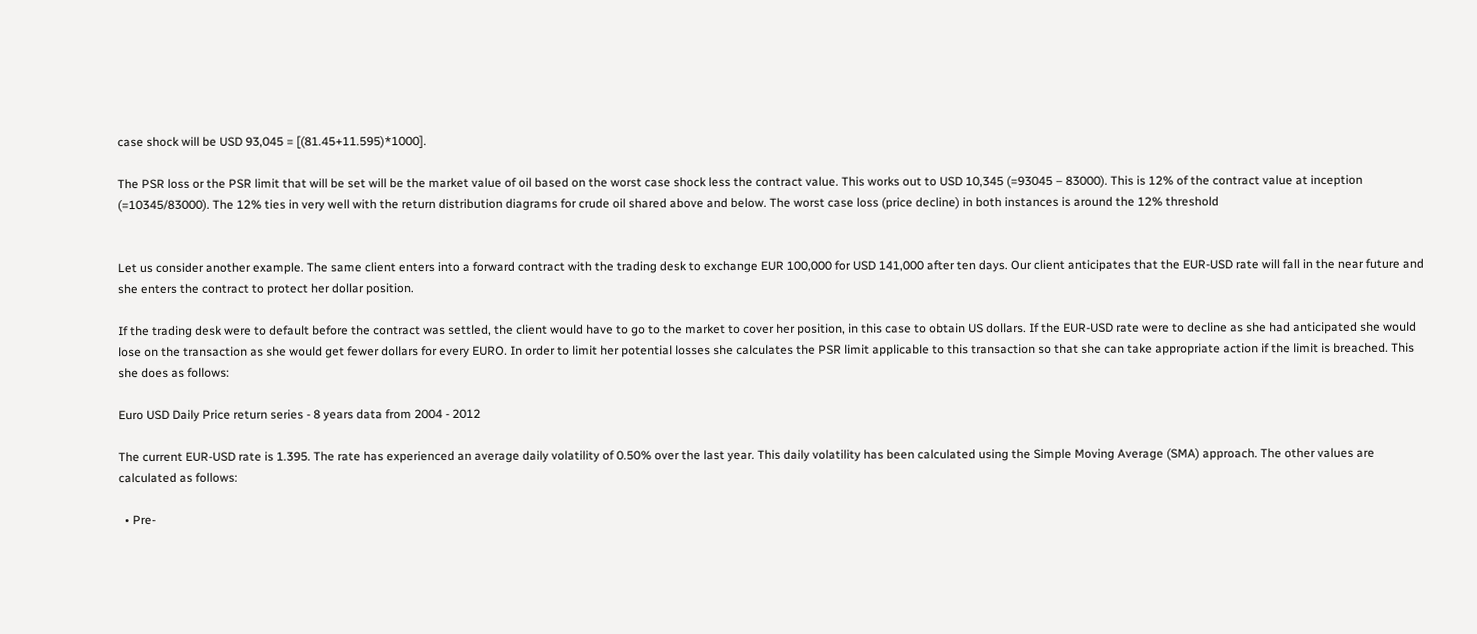case shock will be USD 93,045 = [(81.45+11.595)*1000].

The PSR loss or the PSR limit that will be set will be the market value of oil based on the worst case shock less the contract value. This works out to USD 10,345 (=93045 – 83000). This is 12% of the contract value at inception (=10345/83000). The 12% ties in very well with the return distribution diagrams for crude oil shared above and below. The worst case loss (price decline) in both instances is around the 12% threshold


Let us consider another example. The same client enters into a forward contract with the trading desk to exchange EUR 100,000 for USD 141,000 after ten days. Our client anticipates that the EUR-USD rate will fall in the near future and she enters the contract to protect her dollar position.

If the trading desk were to default before the contract was settled, the client would have to go to the market to cover her position, in this case to obtain US dollars. If the EUR-USD rate were to decline as she had anticipated she would lose on the transaction as she would get fewer dollars for every EURO. In order to limit her potential losses she calculates the PSR limit applicable to this transaction so that she can take appropriate action if the limit is breached. This she does as follows:

Euro USD Daily Price return series - 8 years data from 2004 - 2012

The current EUR-USD rate is 1.395. The rate has experienced an average daily volatility of 0.50% over the last year. This daily volatility has been calculated using the Simple Moving Average (SMA) approach. The other values are calculated as follows:

  • Pre-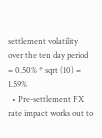settlement volatility over the ten day period = 0.50% * sqrt (10) = 1.59%
  • Pre-settlement FX rate impact works out to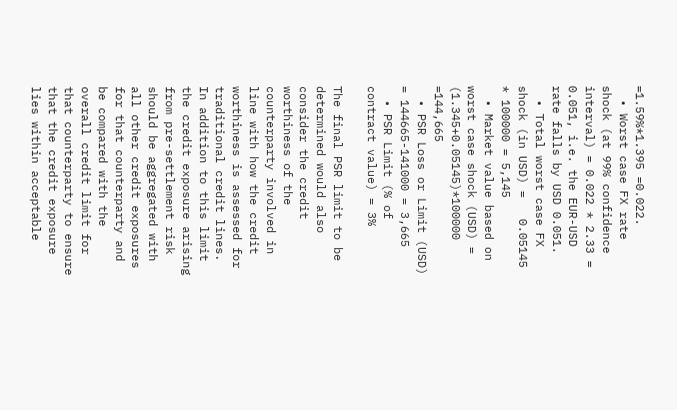=1.59%*1.395 =0.022.
  • Worst case FX rate shock (at 99% confidence interval) = 0.022 * 2.33 = 0.051, i.e. the EUR-USD rate falls by USD 0.051.
  • Total worst case FX shock (in USD) =   0.05145 * 100000 = 5,145
  • Market value based on worst case shock (USD) = (1.345+0.05145)*100000 =144,665
  • PSR Loss or Limit (USD) = 144665-141000 = 3,665
  • PSR Limit (% of contract value) = 3%

The final PSR limit to be determined would also consider the credit worthiness of the counterparty involved in line with how the credit worthiness is assessed for traditional credit lines.  In addition to this limit the credit exposure arising from pre-settlement risk should be aggregated with all other credit exposures for that counterparty and be compared with the overall credit limit for that counterparty to ensure that the credit exposure lies within acceptable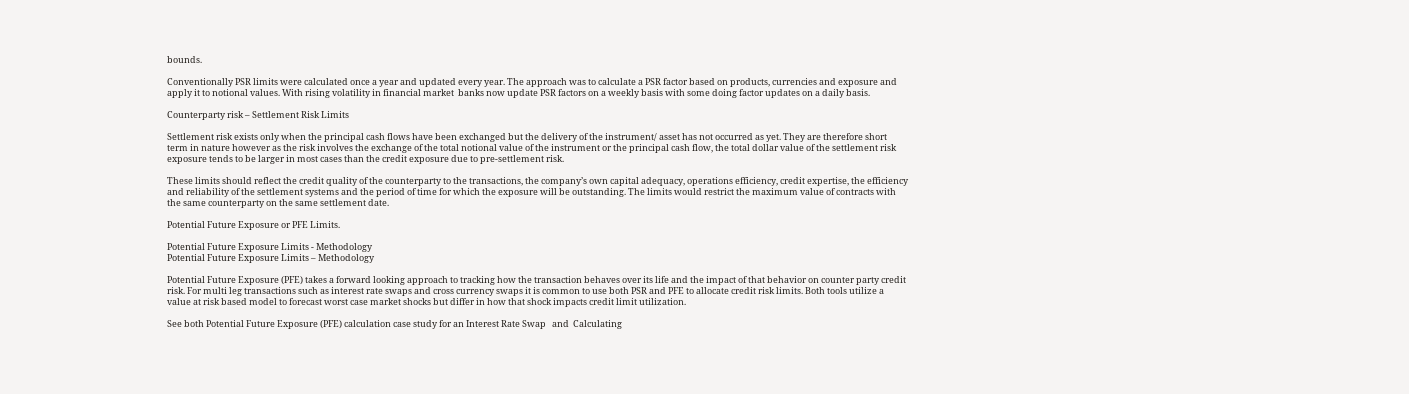bounds.

Conventionally PSR limits were calculated once a year and updated every year. The approach was to calculate a PSR factor based on products, currencies and exposure and apply it to notional values. With rising volatility in financial market  banks now update PSR factors on a weekly basis with some doing factor updates on a daily basis.

Counterparty risk – Settlement Risk Limits

Settlement risk exists only when the principal cash flows have been exchanged but the delivery of the instrument/ asset has not occurred as yet. They are therefore short term in nature however as the risk involves the exchange of the total notional value of the instrument or the principal cash flow, the total dollar value of the settlement risk exposure tends to be larger in most cases than the credit exposure due to pre-settlement risk.

These limits should reflect the credit quality of the counterparty to the transactions, the company’s own capital adequacy, operations efficiency, credit expertise, the efficiency and reliability of the settlement systems and the period of time for which the exposure will be outstanding. The limits would restrict the maximum value of contracts with the same counterparty on the same settlement date.

Potential Future Exposure or PFE Limits.

Potential Future Exposure Limits - Methodology
Potential Future Exposure Limits – Methodology

Potential Future Exposure (PFE) takes a forward looking approach to tracking how the transaction behaves over its life and the impact of that behavior on counter party credit risk. For multi leg transactions such as interest rate swaps and cross currency swaps it is common to use both PSR and PFE to allocate credit risk limits. Both tools utilize a value at risk based model to forecast worst case market shocks but differ in how that shock impacts credit limit utilization.

See both Potential Future Exposure (PFE) calculation case study for an Interest Rate Swap   and  Calculating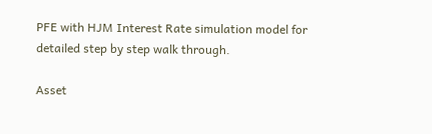PFE with HJM Interest Rate simulation model for detailed step by step walk through.

Asset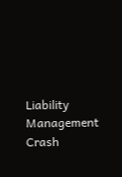Liability Management Crash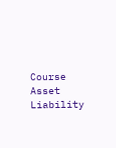Course
Asset Liability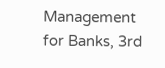Management for Banks, 3rd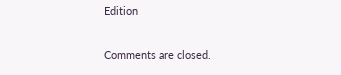Edition

Comments are closed.